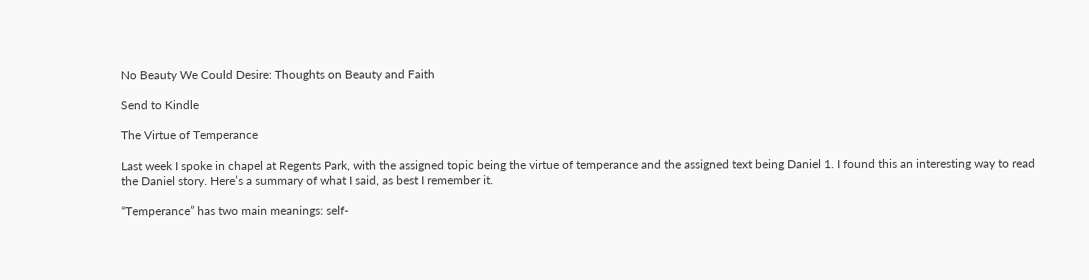No Beauty We Could Desire: Thoughts on Beauty and Faith

Send to Kindle

The Virtue of Temperance

Last week I spoke in chapel at Regents Park, with the assigned topic being the virtue of temperance and the assigned text being Daniel 1. I found this an interesting way to read the Daniel story. Here’s a summary of what I said, as best I remember it.

“Temperance” has two main meanings: self-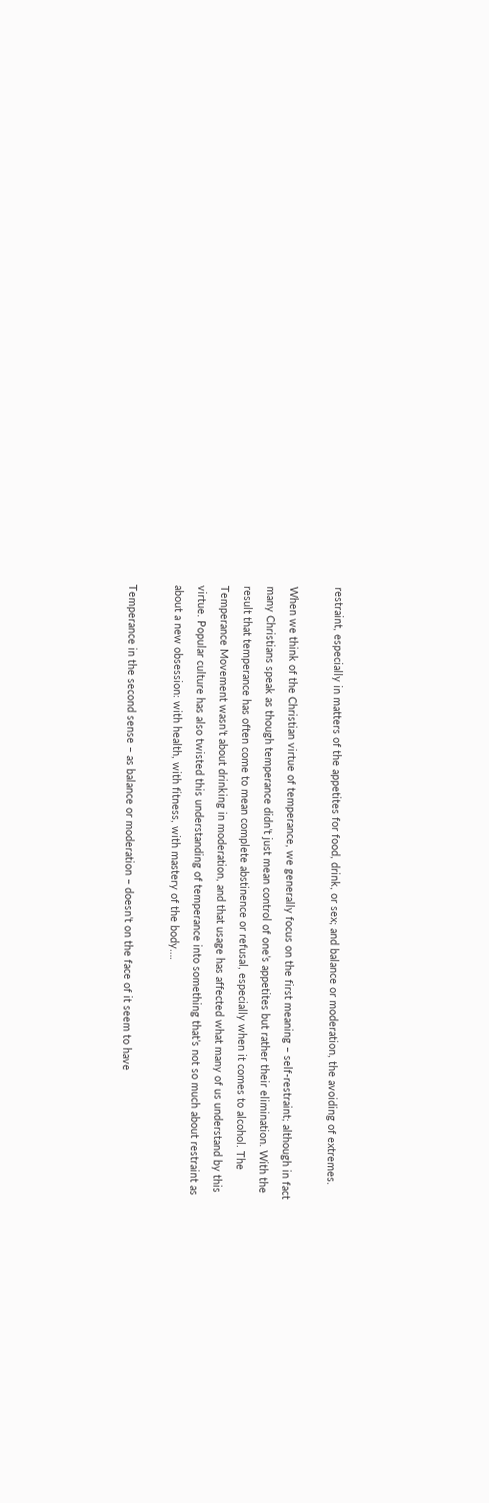restraint, especially in matters of the appetites for food, drink, or sex; and balance or moderation, the avoiding of extremes.

When we think of the Christian virtue of temperance, we generally focus on the first meaning – self-restraint; although in fact many Christians speak as though temperance didn’t just mean control of one’s appetites but rather their elimination. With the result that temperance has often come to mean complete abstinence or refusal, especially when it comes to alcohol. The Temperance Movement wasn’t about drinking in moderation, and that usage has affected what many of us understand by this virtue. Popular culture has also twisted this understanding of temperance into something that’s not so much about restraint as about a new obsession: with health, with fitness, with mastery of the body….

Temperance in the second sense – as balance or moderation – doesn’t on the face of it seem to have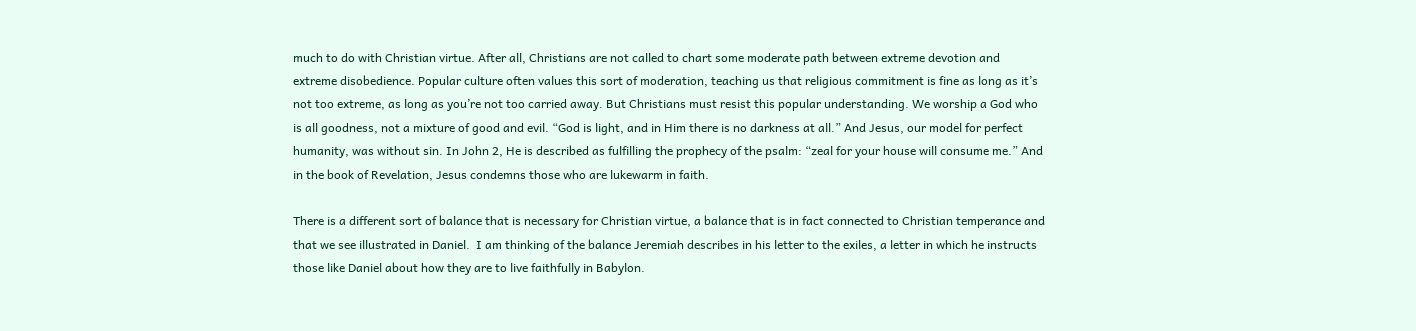much to do with Christian virtue. After all, Christians are not called to chart some moderate path between extreme devotion and extreme disobedience. Popular culture often values this sort of moderation, teaching us that religious commitment is fine as long as it’s not too extreme, as long as you’re not too carried away. But Christians must resist this popular understanding. We worship a God who is all goodness, not a mixture of good and evil. “God is light, and in Him there is no darkness at all.” And Jesus, our model for perfect humanity, was without sin. In John 2, He is described as fulfilling the prophecy of the psalm: “zeal for your house will consume me.” And in the book of Revelation, Jesus condemns those who are lukewarm in faith.

There is a different sort of balance that is necessary for Christian virtue, a balance that is in fact connected to Christian temperance and that we see illustrated in Daniel.  I am thinking of the balance Jeremiah describes in his letter to the exiles, a letter in which he instructs those like Daniel about how they are to live faithfully in Babylon.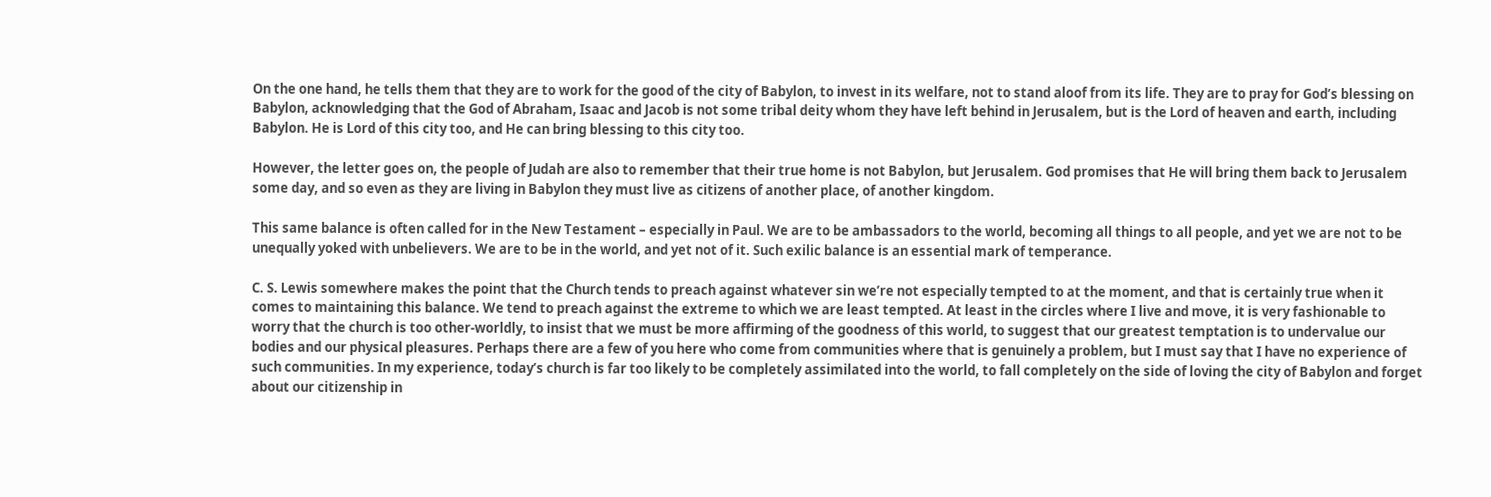On the one hand, he tells them that they are to work for the good of the city of Babylon, to invest in its welfare, not to stand aloof from its life. They are to pray for God’s blessing on Babylon, acknowledging that the God of Abraham, Isaac and Jacob is not some tribal deity whom they have left behind in Jerusalem, but is the Lord of heaven and earth, including Babylon. He is Lord of this city too, and He can bring blessing to this city too.

However, the letter goes on, the people of Judah are also to remember that their true home is not Babylon, but Jerusalem. God promises that He will bring them back to Jerusalem some day, and so even as they are living in Babylon they must live as citizens of another place, of another kingdom.

This same balance is often called for in the New Testament – especially in Paul. We are to be ambassadors to the world, becoming all things to all people, and yet we are not to be unequally yoked with unbelievers. We are to be in the world, and yet not of it. Such exilic balance is an essential mark of temperance.

C. S. Lewis somewhere makes the point that the Church tends to preach against whatever sin we’re not especially tempted to at the moment, and that is certainly true when it comes to maintaining this balance. We tend to preach against the extreme to which we are least tempted. At least in the circles where I live and move, it is very fashionable to worry that the church is too other-worldly, to insist that we must be more affirming of the goodness of this world, to suggest that our greatest temptation is to undervalue our bodies and our physical pleasures. Perhaps there are a few of you here who come from communities where that is genuinely a problem, but I must say that I have no experience of such communities. In my experience, today’s church is far too likely to be completely assimilated into the world, to fall completely on the side of loving the city of Babylon and forget about our citizenship in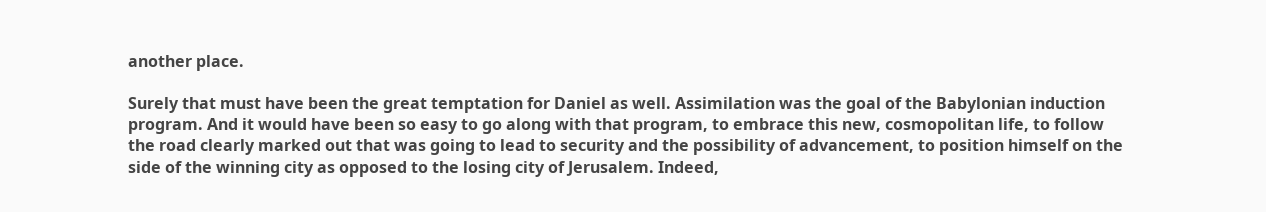another place.

Surely that must have been the great temptation for Daniel as well. Assimilation was the goal of the Babylonian induction program. And it would have been so easy to go along with that program, to embrace this new, cosmopolitan life, to follow the road clearly marked out that was going to lead to security and the possibility of advancement, to position himself on the side of the winning city as opposed to the losing city of Jerusalem. Indeed,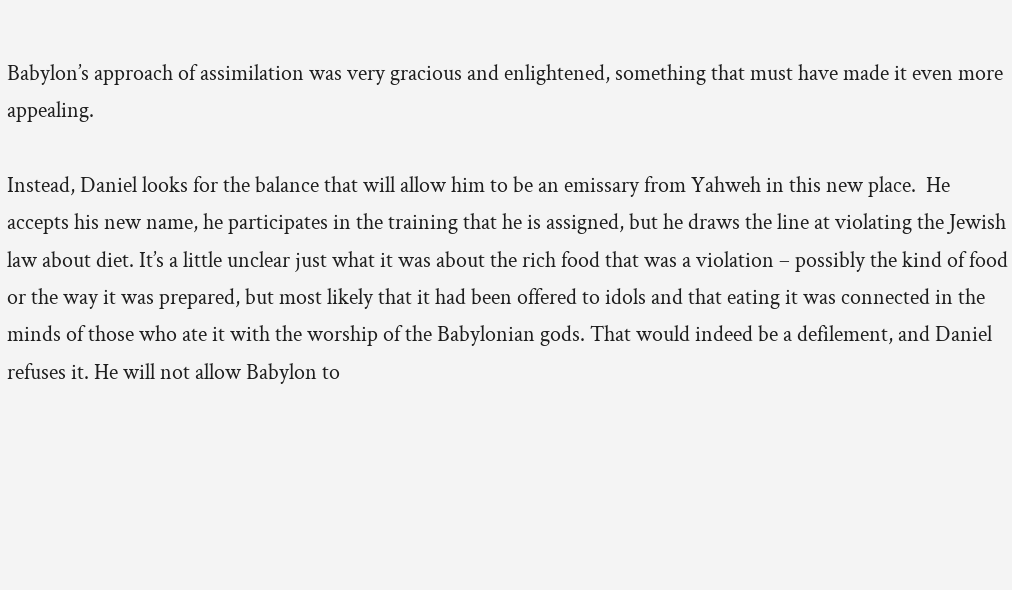Babylon’s approach of assimilation was very gracious and enlightened, something that must have made it even more appealing.

Instead, Daniel looks for the balance that will allow him to be an emissary from Yahweh in this new place.  He accepts his new name, he participates in the training that he is assigned, but he draws the line at violating the Jewish law about diet. It’s a little unclear just what it was about the rich food that was a violation – possibly the kind of food or the way it was prepared, but most likely that it had been offered to idols and that eating it was connected in the minds of those who ate it with the worship of the Babylonian gods. That would indeed be a defilement, and Daniel refuses it. He will not allow Babylon to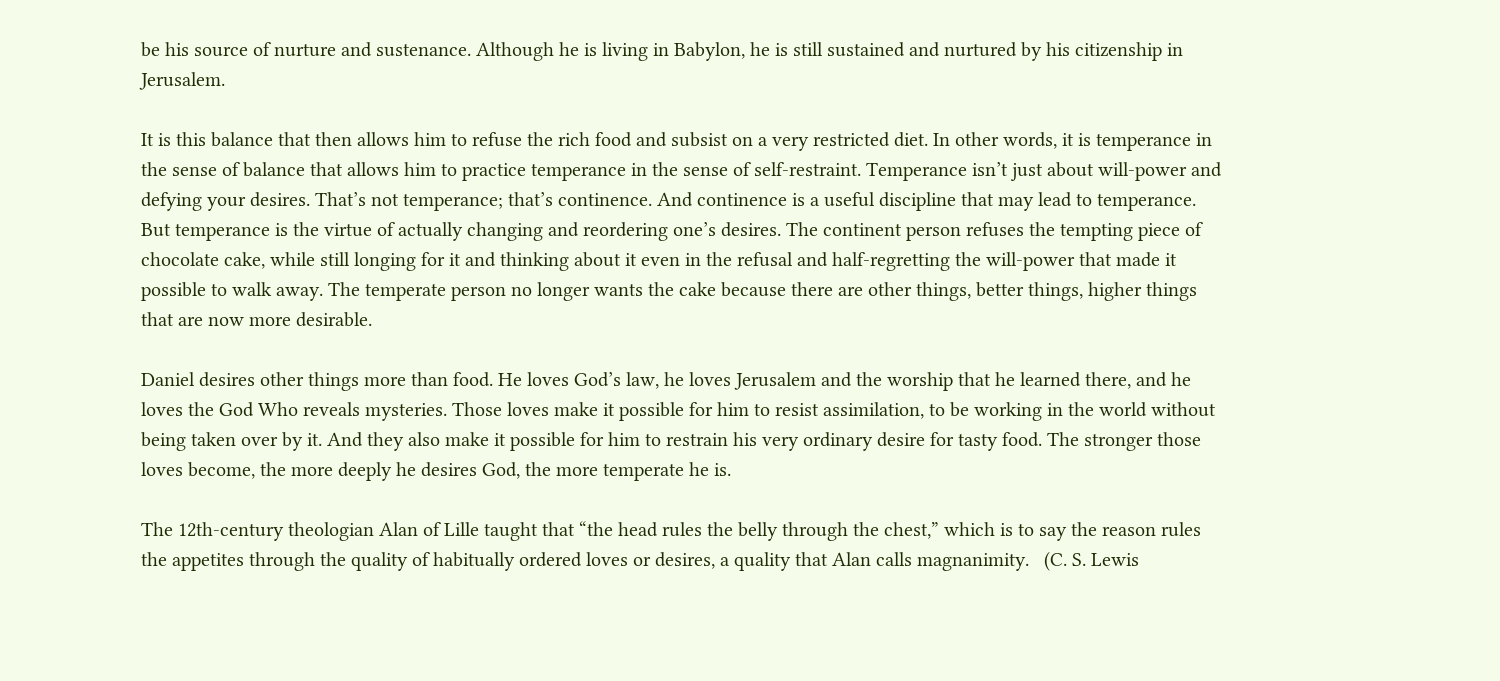be his source of nurture and sustenance. Although he is living in Babylon, he is still sustained and nurtured by his citizenship in Jerusalem.

It is this balance that then allows him to refuse the rich food and subsist on a very restricted diet. In other words, it is temperance in the sense of balance that allows him to practice temperance in the sense of self-restraint. Temperance isn’t just about will-power and defying your desires. That’s not temperance; that’s continence. And continence is a useful discipline that may lead to temperance. But temperance is the virtue of actually changing and reordering one’s desires. The continent person refuses the tempting piece of chocolate cake, while still longing for it and thinking about it even in the refusal and half-regretting the will-power that made it possible to walk away. The temperate person no longer wants the cake because there are other things, better things, higher things that are now more desirable.

Daniel desires other things more than food. He loves God’s law, he loves Jerusalem and the worship that he learned there, and he loves the God Who reveals mysteries. Those loves make it possible for him to resist assimilation, to be working in the world without being taken over by it. And they also make it possible for him to restrain his very ordinary desire for tasty food. The stronger those loves become, the more deeply he desires God, the more temperate he is.

The 12th-century theologian Alan of Lille taught that “the head rules the belly through the chest,” which is to say the reason rules the appetites through the quality of habitually ordered loves or desires, a quality that Alan calls magnanimity.   (C. S. Lewis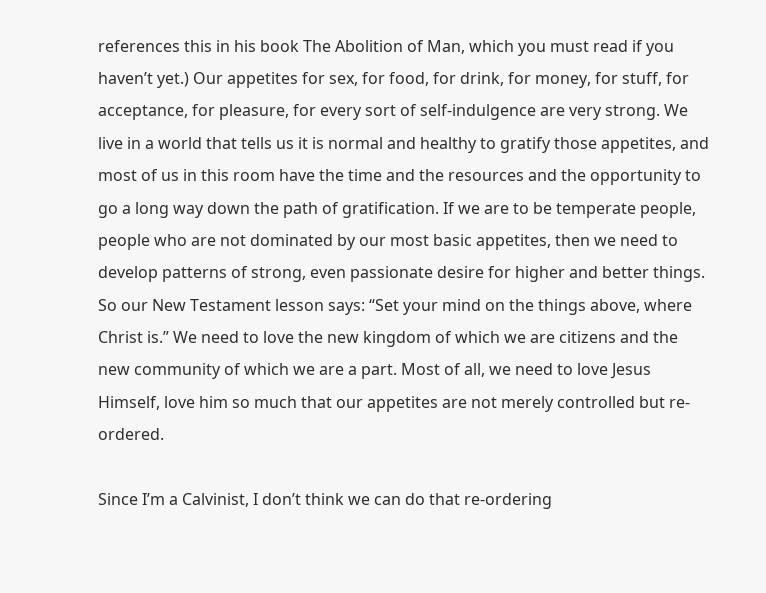references this in his book The Abolition of Man, which you must read if you haven’t yet.) Our appetites for sex, for food, for drink, for money, for stuff, for acceptance, for pleasure, for every sort of self-indulgence are very strong. We live in a world that tells us it is normal and healthy to gratify those appetites, and most of us in this room have the time and the resources and the opportunity to go a long way down the path of gratification. If we are to be temperate people, people who are not dominated by our most basic appetites, then we need to develop patterns of strong, even passionate desire for higher and better things. So our New Testament lesson says: “Set your mind on the things above, where Christ is.” We need to love the new kingdom of which we are citizens and the new community of which we are a part. Most of all, we need to love Jesus Himself, love him so much that our appetites are not merely controlled but re-ordered.

Since I’m a Calvinist, I don’t think we can do that re-ordering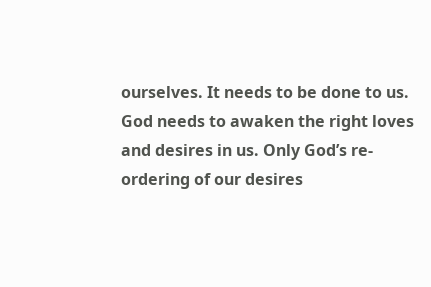ourselves. It needs to be done to us. God needs to awaken the right loves and desires in us. Only God’s re-ordering of our desires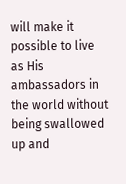will make it possible to live as His ambassadors in the world without being swallowed up and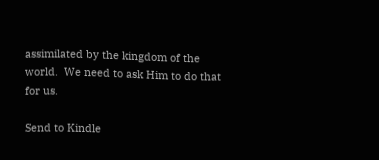assimilated by the kingdom of the world.  We need to ask Him to do that for us.

Send to Kindle